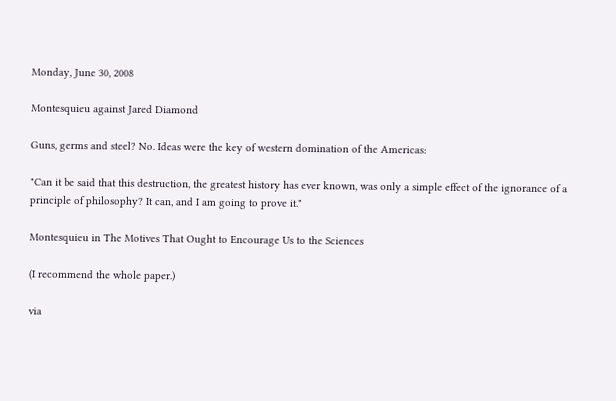Monday, June 30, 2008

Montesquieu against Jared Diamond

Guns, germs and steel? No. Ideas were the key of western domination of the Americas:

"Can it be said that this destruction, the greatest history has ever known, was only a simple effect of the ignorance of a principle of philosophy? It can, and I am going to prove it."

Montesquieu in The Motives That Ought to Encourage Us to the Sciences

(I recommend the whole paper.)

via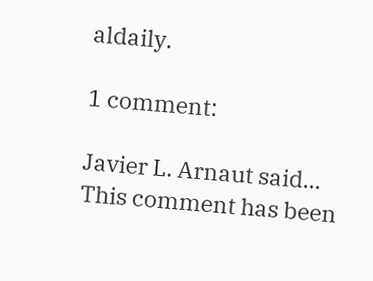aldaily.

1 comment:

Javier L. Arnaut said...
This comment has been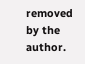removed by the author.